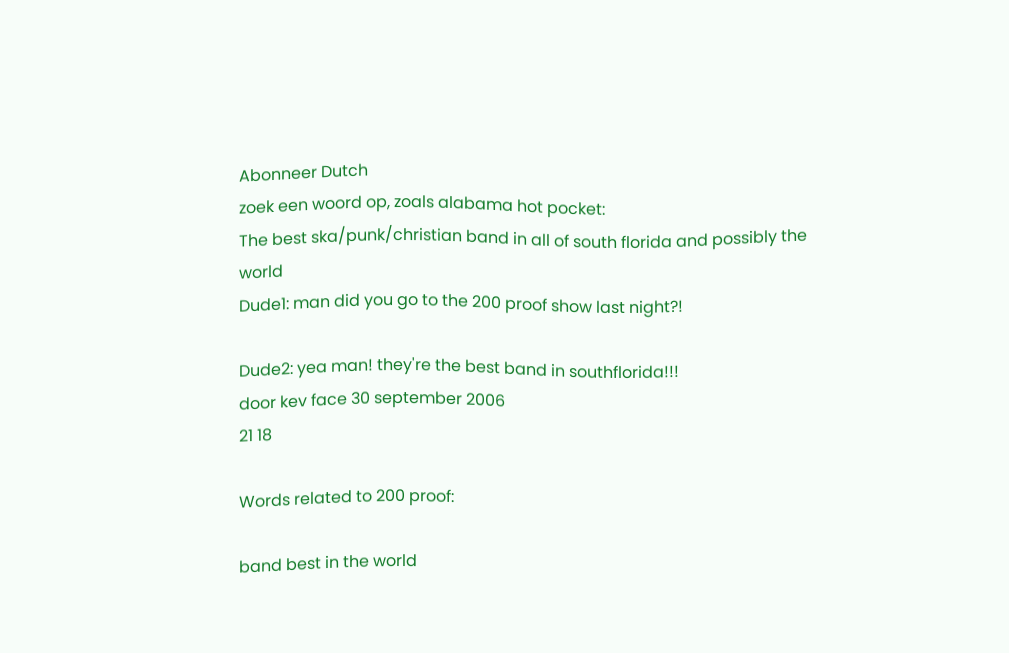Abonneer Dutch
zoek een woord op, zoals alabama hot pocket:
The best ska/punk/christian band in all of south florida and possibly the world
Dude1: man did you go to the 200 proof show last night?!

Dude2: yea man! they're the best band in southflorida!!!
door kev face 30 september 2006
21 18

Words related to 200 proof:

band best in the world